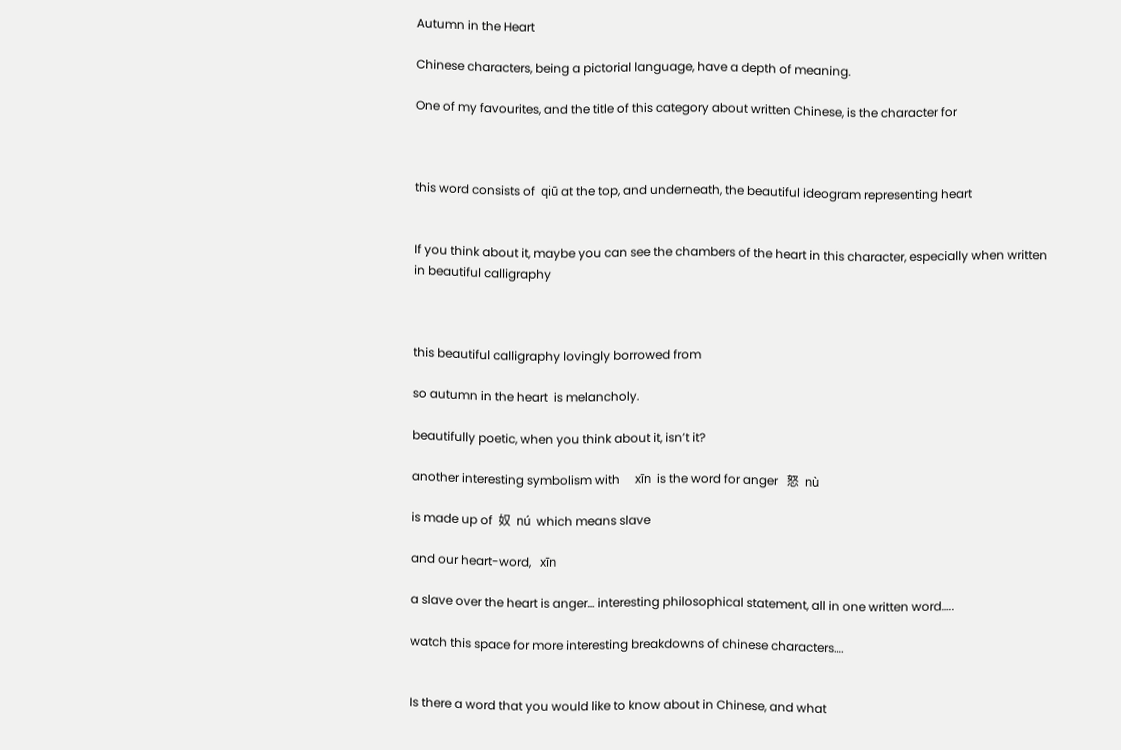Autumn in the Heart

Chinese characters, being a pictorial language, have a depth of meaning.

One of my favourites, and the title of this category about written Chinese, is the character for



this word consists of  qiū at the top, and underneath, the beautiful ideogram representing heart


If you think about it, maybe you can see the chambers of the heart in this character, especially when written in beautiful calligraphy



this beautiful calligraphy lovingly borrowed from

so autumn in the heart  is melancholy.

beautifully poetic, when you think about it, isn’t it?

another interesting symbolism with     xīn  is the word for anger   怒  nù

is made up of  奴  nú  which means slave

and our heart-word,   xīn

a slave over the heart is anger… interesting philosophical statement, all in one written word…..

watch this space for more interesting breakdowns of chinese characters….


Is there a word that you would like to know about in Chinese, and what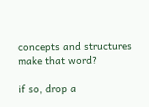concepts and structures make that word?

if so, drop a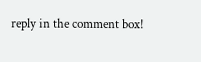reply in the comment box!